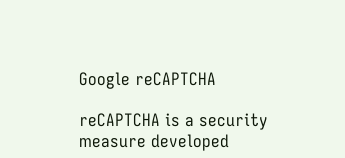Google reCAPTCHA

reCAPTCHA is a security measure developed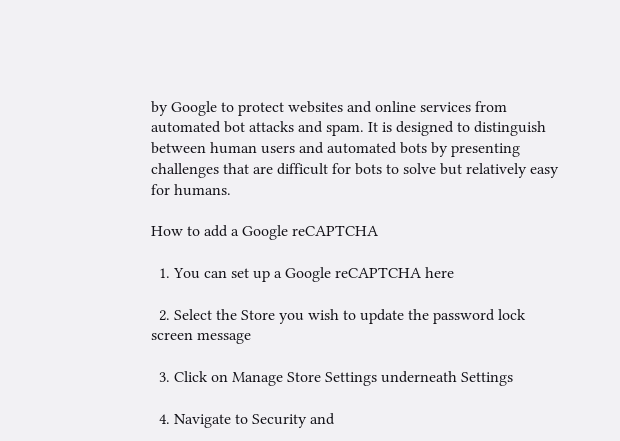by Google to protect websites and online services from automated bot attacks and spam. It is designed to distinguish between human users and automated bots by presenting challenges that are difficult for bots to solve but relatively easy for humans.

How to add a Google reCAPTCHA

  1. You can set up a Google reCAPTCHA here

  2. Select the Store you wish to update the password lock screen message

  3. Click on Manage Store Settings underneath Settings

  4. Navigate to Security and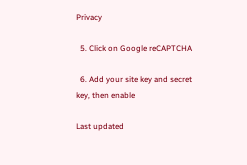Privacy

  5. Click on Google reCAPTCHA

  6. Add your site key and secret key, then enable

Last updated